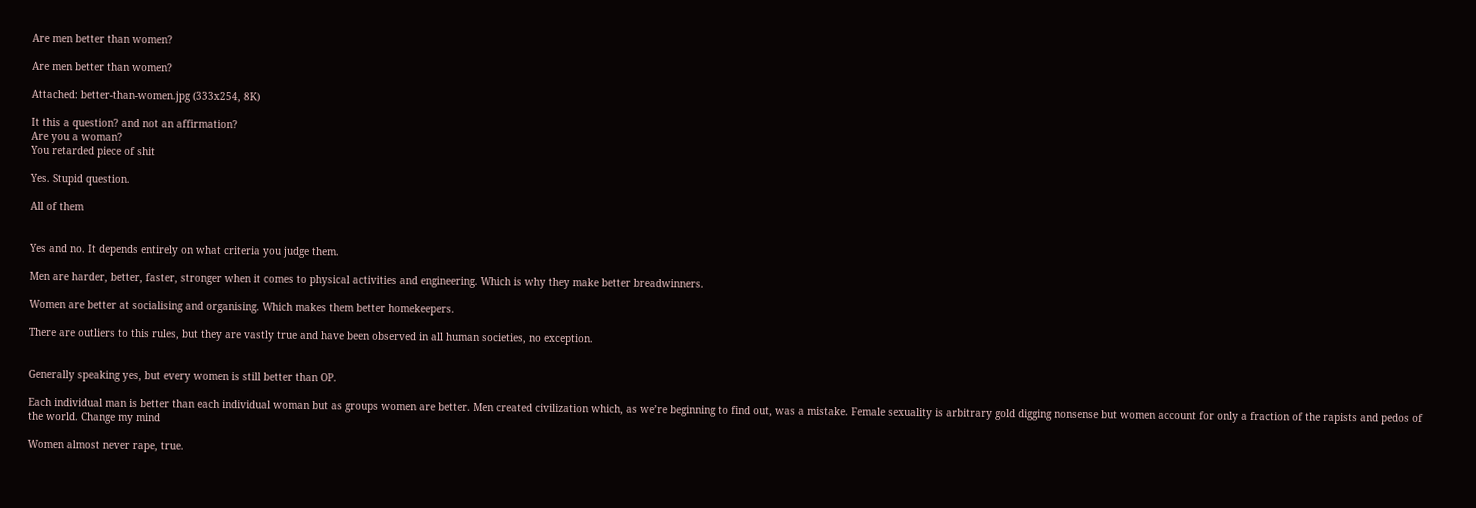Are men better than women?

Are men better than women?

Attached: better-than-women.jpg (333x254, 8K)

It this a question? and not an affirmation?
Are you a woman?
You retarded piece of shit

Yes. Stupid question.

All of them


Yes and no. It depends entirely on what criteria you judge them.

Men are harder, better, faster, stronger when it comes to physical activities and engineering. Which is why they make better breadwinners.

Women are better at socialising and organising. Which makes them better homekeepers.

There are outliers to this rules, but they are vastly true and have been observed in all human societies, no exception.


Generally speaking yes, but every women is still better than OP.

Each individual man is better than each individual woman but as groups women are better. Men created civilization which, as we’re beginning to find out, was a mistake. Female sexuality is arbitrary gold digging nonsense but women account for only a fraction of the rapists and pedos of the world. Change my mind

Women almost never rape, true.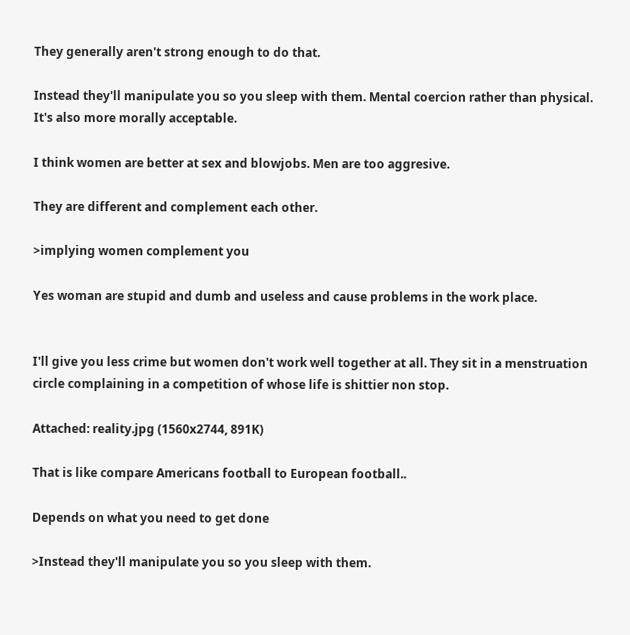They generally aren't strong enough to do that.

Instead they'll manipulate you so you sleep with them. Mental coercion rather than physical. It's also more morally acceptable.

I think women are better at sex and blowjobs. Men are too aggresive.

They are different and complement each other.

>implying women complement you

Yes woman are stupid and dumb and useless and cause problems in the work place.


I'll give you less crime but women don't work well together at all. They sit in a menstruation circle complaining in a competition of whose life is shittier non stop.

Attached: reality.jpg (1560x2744, 891K)

That is like compare Americans football to European football..

Depends on what you need to get done

>Instead they'll manipulate you so you sleep with them.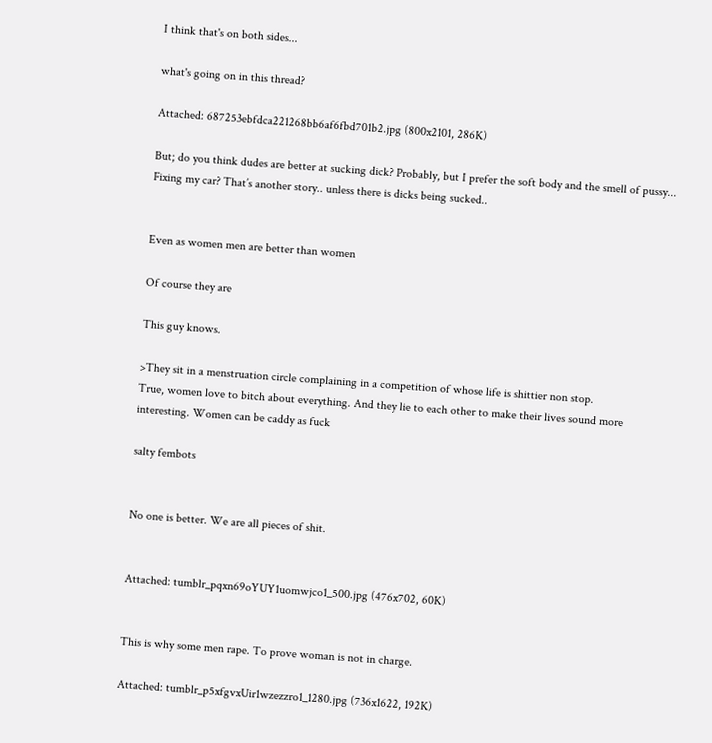I think that's on both sides...

what's going on in this thread?

Attached: 687253ebfdca221268bb6af6fbd701b2.jpg (800x2101, 286K)

But; do you think dudes are better at sucking dick? Probably, but I prefer the soft body and the smell of pussy... Fixing my car? That’s another story.. unless there is dicks being sucked..


Even as women men are better than women

Of course they are

This guy knows.

>They sit in a menstruation circle complaining in a competition of whose life is shittier non stop.
True, women love to bitch about everything. And they lie to each other to make their lives sound more interesting. Women can be caddy as fuck

salty fembots


No one is better. We are all pieces of shit.


Attached: tumblr_pqxn69oYUY1uomwjco1_500.jpg (476x702, 60K)


This is why some men rape. To prove woman is not in charge.

Attached: tumblr_p5xfgvxUir1wzezzro1_1280.jpg (736x1622, 192K)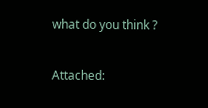what do you think ?

Attached: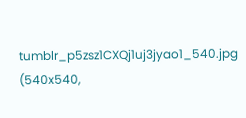tumblr_p5zsz1CXQj1uj3jyao1_540.jpg (540x540,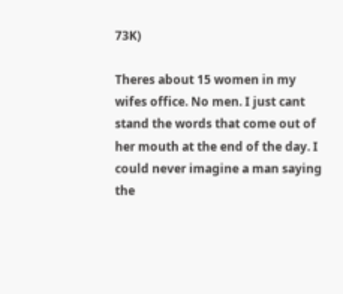73K)

Theres about 15 women in my wifes office. No men. I just cant stand the words that come out of her mouth at the end of the day. I could never imagine a man saying the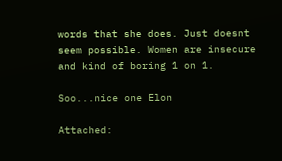words that she does. Just doesnt seem possible. Women are insecure and kind of boring 1 on 1.

Soo...nice one Elon

Attached: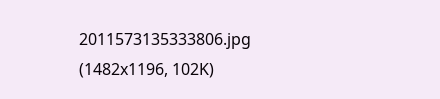2011573135333806.jpg (1482x1196, 102K)